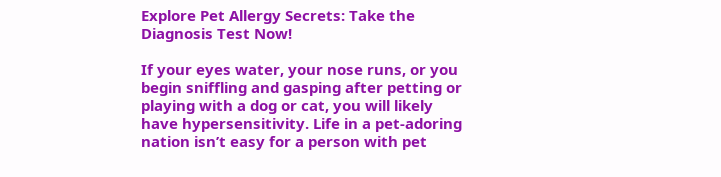Explore Pet Allergy Secrets: Take the Diagnosis Test Now!

If your eyes water, your nose runs, or you begin sniffling and gasping after petting or playing with a dog or cat, you will likely have hypersensitivity. Life in a pet-adoring nation isn’t easy for a person with pet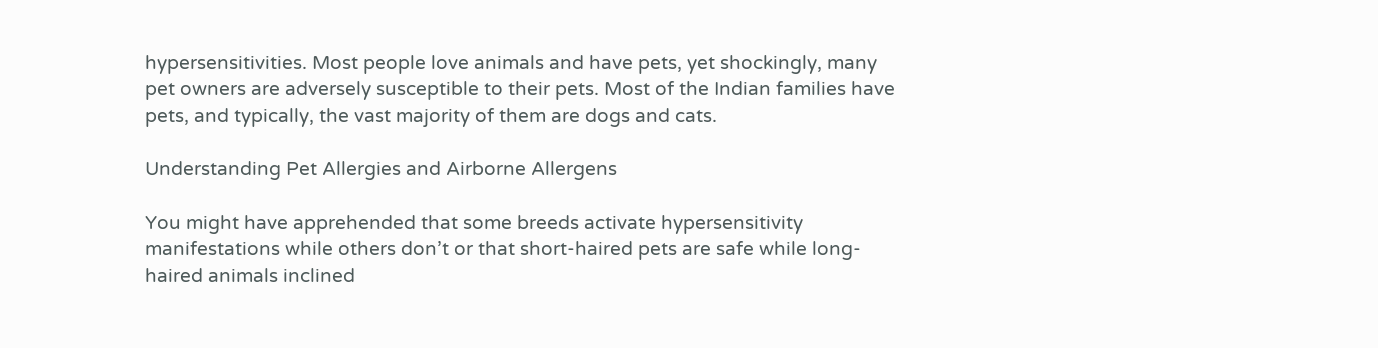hypersensitivities. Most people love animals and have pets, yet shockingly, many pet owners are adversely susceptible to their pets. Most of the Indian families have pets, and typically, the vast majority of them are dogs and cats.

Understanding Pet Allergies and Airborne Allergens

You might have apprehended that some breeds activate hypersensitivity manifestations while others don’t or that short-haired pets are safe while long-haired animals inclined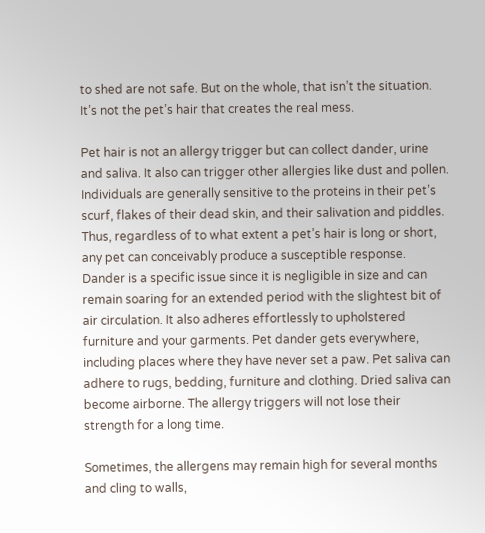to shed are not safe. But on the whole, that isn’t the situation. It’s not the pet’s hair that creates the real mess.

Pet hair is not an allergy trigger but can collect dander, urine and saliva. It also can trigger other allergies like dust and pollen. Individuals are generally sensitive to the proteins in their pet’s scurf, flakes of their dead skin, and their salivation and piddles. Thus, regardless of to what extent a pet’s hair is long or short, any pet can conceivably produce a susceptible response. Dander is a specific issue since it is negligible in size and can remain soaring for an extended period with the slightest bit of air circulation. It also adheres effortlessly to upholstered furniture and your garments. Pet dander gets everywhere, including places where they have never set a paw. Pet saliva can adhere to rugs, bedding, furniture and clothing. Dried saliva can become airborne. The allergy triggers will not lose their strength for a long time.

Sometimes, the allergens may remain high for several months and cling to walls,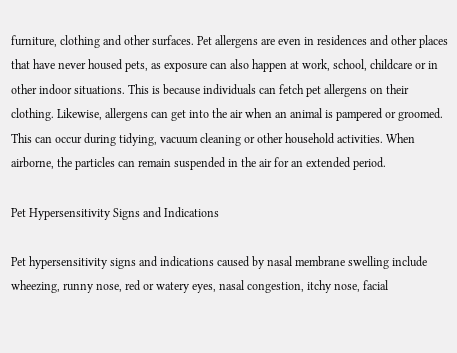furniture, clothing and other surfaces. Pet allergens are even in residences and other places that have never housed pets, as exposure can also happen at work, school, childcare or in other indoor situations. This is because individuals can fetch pet allergens on their clothing. Likewise, allergens can get into the air when an animal is pampered or groomed. This can occur during tidying, vacuum cleaning or other household activities. When airborne, the particles can remain suspended in the air for an extended period.

Pet Hypersensitivity Signs and Indications

Pet hypersensitivity signs and indications caused by nasal membrane swelling include wheezing, runny nose, red or watery eyes, nasal congestion, itchy nose, facial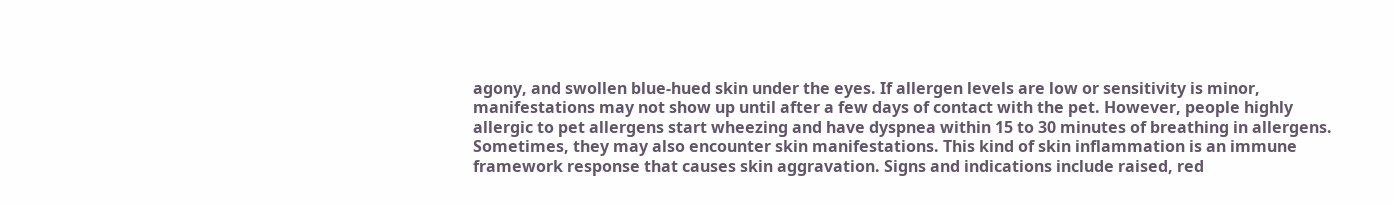agony, and swollen blue-hued skin under the eyes. If allergen levels are low or sensitivity is minor, manifestations may not show up until after a few days of contact with the pet. However, people highly allergic to pet allergens start wheezing and have dyspnea within 15 to 30 minutes of breathing in allergens. Sometimes, they may also encounter skin manifestations. This kind of skin inflammation is an immune framework response that causes skin aggravation. Signs and indications include raised, red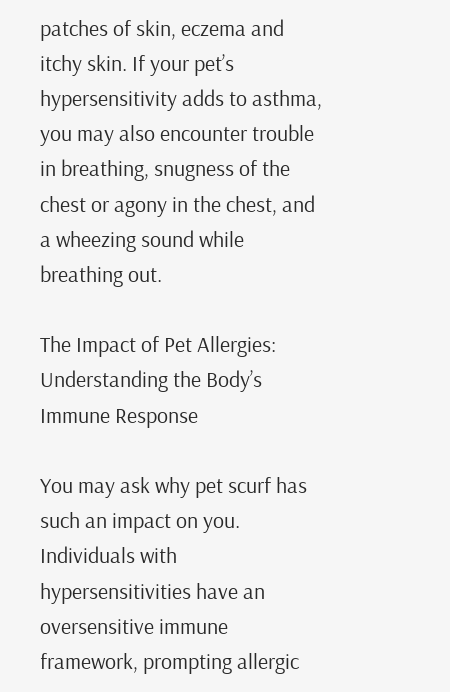patches of skin, eczema and itchy skin. If your pet’s hypersensitivity adds to asthma, you may also encounter trouble in breathing, snugness of the chest or agony in the chest, and a wheezing sound while breathing out.

The Impact of Pet Allergies: Understanding the Body’s Immune Response

You may ask why pet scurf has such an impact on you. Individuals with hypersensitivities have an oversensitive immune framework, prompting allergic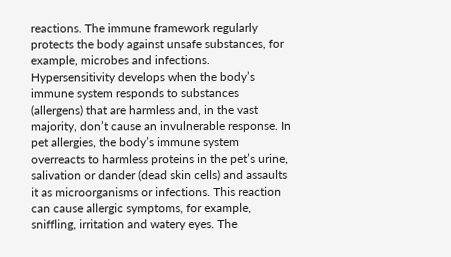reactions. The immune framework regularly protects the body against unsafe substances, for example, microbes and infections. Hypersensitivity develops when the body’s immune system responds to substances (allergens) that are harmless and, in the vast majority, don’t cause an invulnerable response. In pet allergies, the body’s immune system overreacts to harmless proteins in the pet’s urine, salivation or dander (dead skin cells) and assaults it as microorganisms or infections. This reaction can cause allergic symptoms, for example, sniffling, irritation and watery eyes. The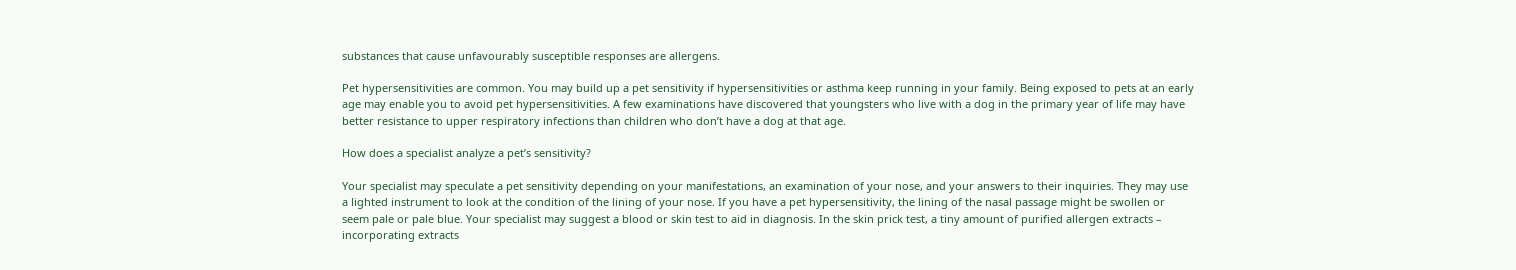substances that cause unfavourably susceptible responses are allergens.

Pet hypersensitivities are common. You may build up a pet sensitivity if hypersensitivities or asthma keep running in your family. Being exposed to pets at an early age may enable you to avoid pet hypersensitivities. A few examinations have discovered that youngsters who live with a dog in the primary year of life may have better resistance to upper respiratory infections than children who don’t have a dog at that age.

How does a specialist analyze a pet’s sensitivity?

Your specialist may speculate a pet sensitivity depending on your manifestations, an examination of your nose, and your answers to their inquiries. They may use a lighted instrument to look at the condition of the lining of your nose. If you have a pet hypersensitivity, the lining of the nasal passage might be swollen or seem pale or pale blue. Your specialist may suggest a blood or skin test to aid in diagnosis. In the skin prick test, a tiny amount of purified allergen extracts – incorporating extracts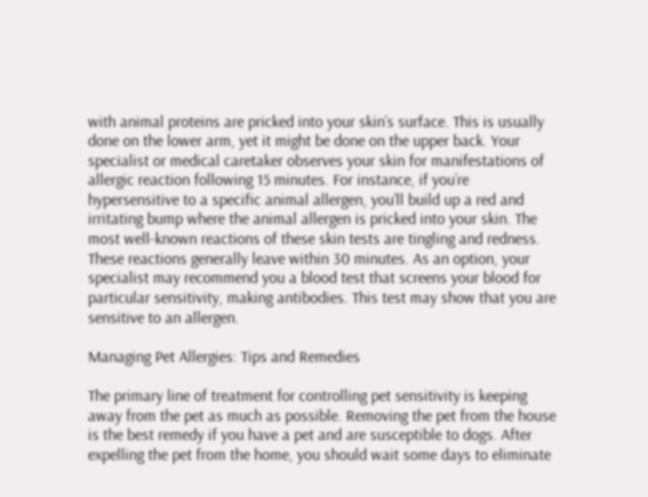with animal proteins are pricked into your skin’s surface. This is usually done on the lower arm, yet it might be done on the upper back. Your specialist or medical caretaker observes your skin for manifestations of allergic reaction following 15 minutes. For instance, if you’re hypersensitive to a specific animal allergen, you’ll build up a red and irritating bump where the animal allergen is pricked into your skin. The most well-known reactions of these skin tests are tingling and redness. These reactions generally leave within 30 minutes. As an option, your specialist may recommend you a blood test that screens your blood for particular sensitivity, making antibodies. This test may show that you are sensitive to an allergen.

Managing Pet Allergies: Tips and Remedies

The primary line of treatment for controlling pet sensitivity is keeping away from the pet as much as possible. Removing the pet from the house is the best remedy if you have a pet and are susceptible to dogs. After expelling the pet from the home, you should wait some days to eliminate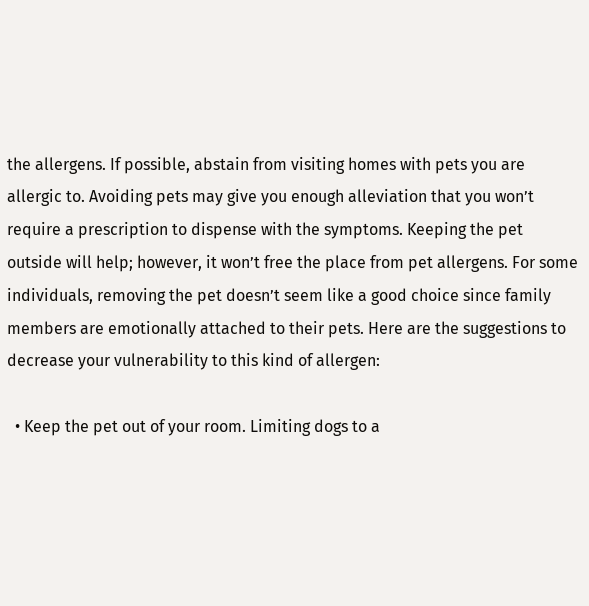the allergens. If possible, abstain from visiting homes with pets you are allergic to. Avoiding pets may give you enough alleviation that you won’t require a prescription to dispense with the symptoms. Keeping the pet outside will help; however, it won’t free the place from pet allergens. For some individuals, removing the pet doesn’t seem like a good choice since family members are emotionally attached to their pets. Here are the suggestions to decrease your vulnerability to this kind of allergen:

  • Keep the pet out of your room. Limiting dogs to a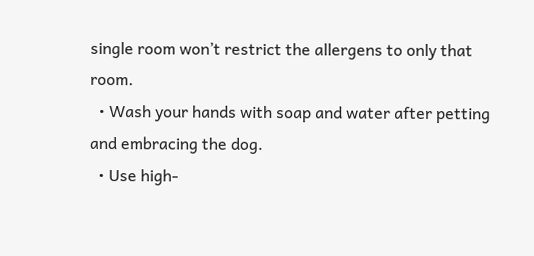single room won’t restrict the allergens to only that room.
  • Wash your hands with soap and water after petting and embracing the dog.
  • Use high-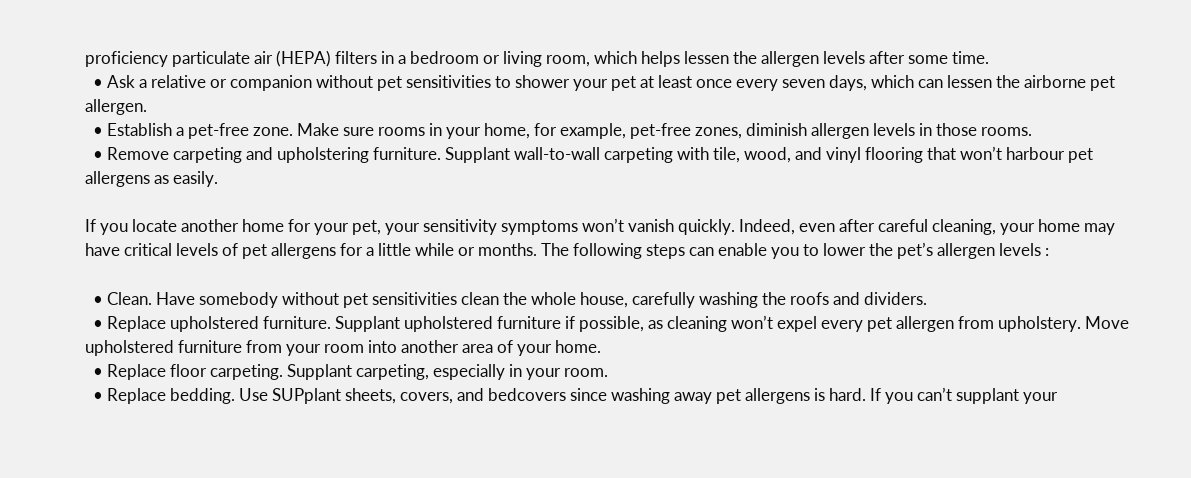proficiency particulate air (HEPA) filters in a bedroom or living room, which helps lessen the allergen levels after some time.
  • Ask a relative or companion without pet sensitivities to shower your pet at least once every seven days, which can lessen the airborne pet allergen.
  • Establish a pet-free zone. Make sure rooms in your home, for example, pet-free zones, diminish allergen levels in those rooms.
  • Remove carpeting and upholstering furniture. Supplant wall-to-wall carpeting with tile, wood, and vinyl flooring that won’t harbour pet allergens as easily.

If you locate another home for your pet, your sensitivity symptoms won’t vanish quickly. Indeed, even after careful cleaning, your home may have critical levels of pet allergens for a little while or months. The following steps can enable you to lower the pet’s allergen levels :

  • Clean. Have somebody without pet sensitivities clean the whole house, carefully washing the roofs and dividers.
  • Replace upholstered furniture. Supplant upholstered furniture if possible, as cleaning won’t expel every pet allergen from upholstery. Move upholstered furniture from your room into another area of your home.
  • Replace floor carpeting. Supplant carpeting, especially in your room.
  • Replace bedding. Use SUPplant sheets, covers, and bedcovers since washing away pet allergens is hard. If you can’t supplant your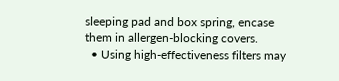sleeping pad and box spring, encase them in allergen-blocking covers.
  • Using high-effectiveness filters may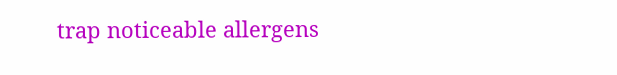trap noticeable allergens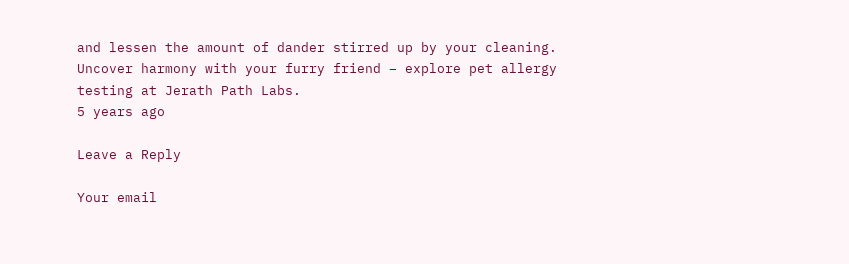and lessen the amount of dander stirred up by your cleaning.
Uncover harmony with your furry friend – explore pet allergy testing at Jerath Path Labs.
5 years ago

Leave a Reply

Your email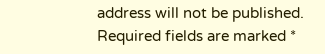address will not be published. Required fields are marked *